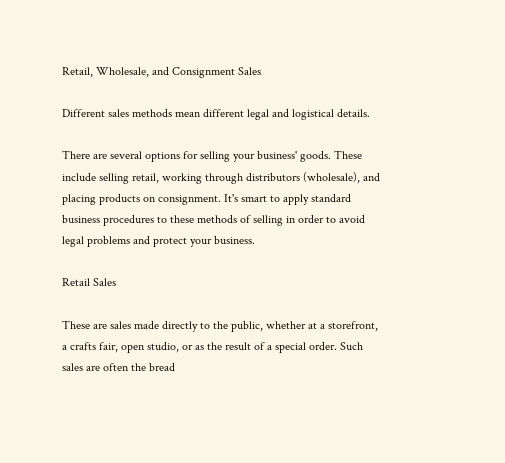Retail, Wholesale, and Consignment Sales

Different sales methods mean different legal and logistical details.

There are several options for selling your business' goods. These include selling retail, working through distributors (wholesale), and placing products on consignment. It's smart to apply standard business procedures to these methods of selling in order to avoid legal problems and protect your business.

Retail Sales

These are sales made directly to the public, whether at a storefront, a crafts fair, open studio, or as the result of a special order. Such sales are often the bread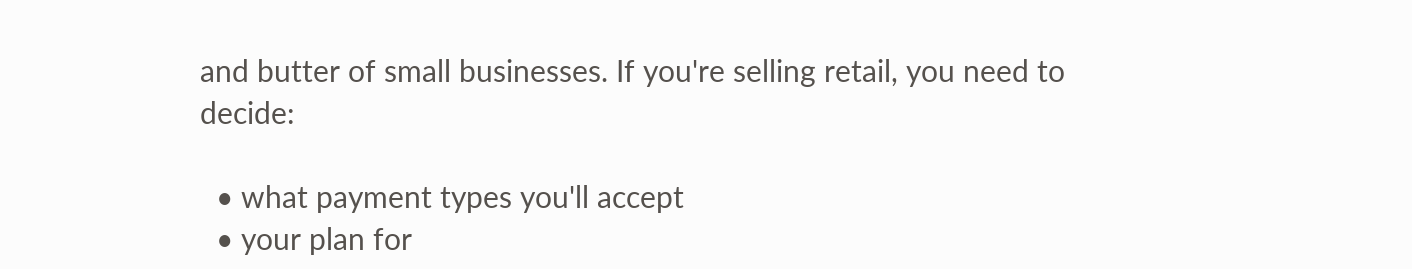and butter of small businesses. If you're selling retail, you need to decide:

  • what payment types you'll accept
  • your plan for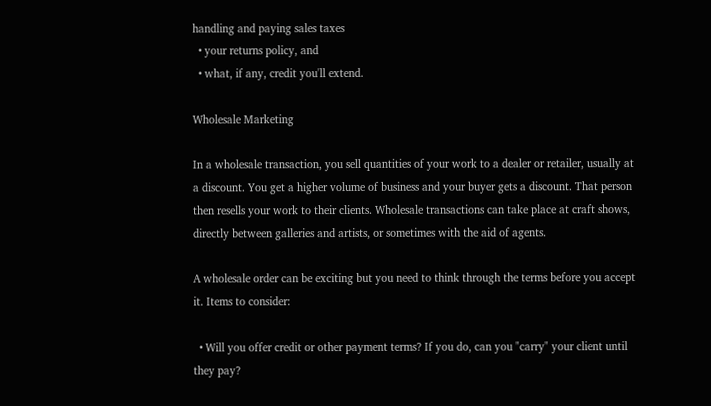handling and paying sales taxes
  • your returns policy, and
  • what, if any, credit you'll extend.

Wholesale Marketing

In a wholesale transaction, you sell quantities of your work to a dealer or retailer, usually at a discount. You get a higher volume of business and your buyer gets a discount. That person then resells your work to their clients. Wholesale transactions can take place at craft shows, directly between galleries and artists, or sometimes with the aid of agents.

A wholesale order can be exciting but you need to think through the terms before you accept it. Items to consider:

  • Will you offer credit or other payment terms? If you do, can you "carry" your client until they pay?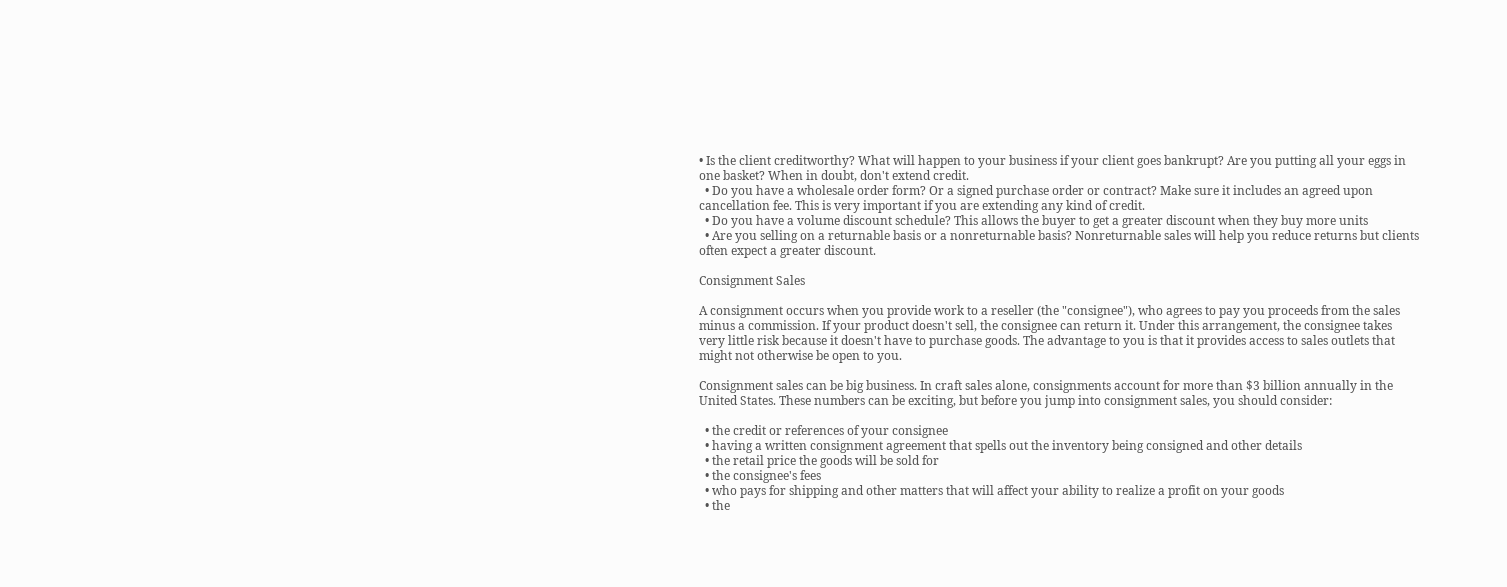• Is the client creditworthy? What will happen to your business if your client goes bankrupt? Are you putting all your eggs in one basket? When in doubt, don't extend credit.
  • Do you have a wholesale order form? Or a signed purchase order or contract? Make sure it includes an agreed upon cancellation fee. This is very important if you are extending any kind of credit.
  • Do you have a volume discount schedule? This allows the buyer to get a greater discount when they buy more units
  • Are you selling on a returnable basis or a nonreturnable basis? Nonreturnable sales will help you reduce returns but clients often expect a greater discount.

Consignment Sales

A consignment occurs when you provide work to a reseller (the "consignee"), who agrees to pay you proceeds from the sales minus a commission. If your product doesn't sell, the consignee can return it. Under this arrangement, the consignee takes very little risk because it doesn't have to purchase goods. The advantage to you is that it provides access to sales outlets that might not otherwise be open to you.

Consignment sales can be big business. In craft sales alone, consignments account for more than $3 billion annually in the United States. These numbers can be exciting, but before you jump into consignment sales, you should consider:

  • the credit or references of your consignee
  • having a written consignment agreement that spells out the inventory being consigned and other details
  • the retail price the goods will be sold for
  • the consignee's fees
  • who pays for shipping and other matters that will affect your ability to realize a profit on your goods
  • the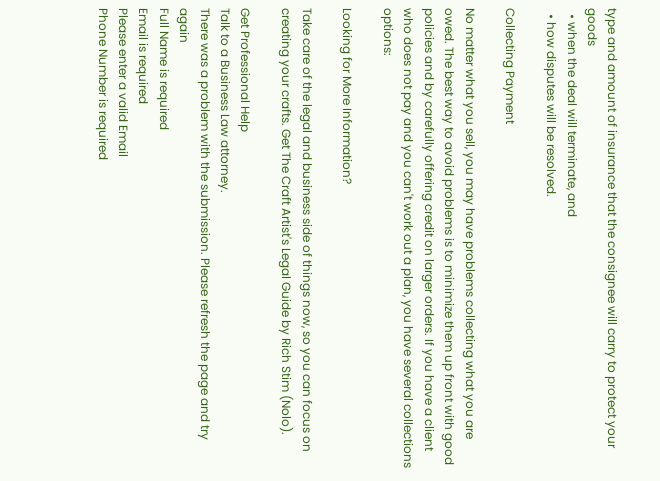type and amount of insurance that the consignee will carry to protect your goods
  • when the deal will terminate, and
  • how disputes will be resolved.

Collecting Payment

No matter what you sell, you may have problems collecting what you are owed. The best way to avoid problems is to minimize them up front with good policies and by carefully offering credit on larger orders. If you have a client who does not pay and you can't work out a plan, you have several collections options:

Looking for More Information?

Take care of the legal and business side of things now, so you can focus on creating your crafts. Get The Craft Artist's Legal Guide by Rich Stim (Nolo).

Get Professional Help
Talk to a Business Law attorney.
There was a problem with the submission. Please refresh the page and try again
Full Name is required
Email is required
Please enter a valid Email
Phone Number is required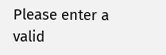Please enter a valid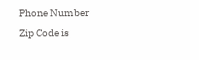Phone Number
Zip Code is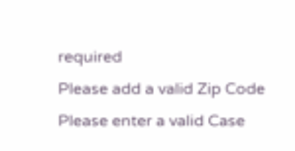required
Please add a valid Zip Code
Please enter a valid Case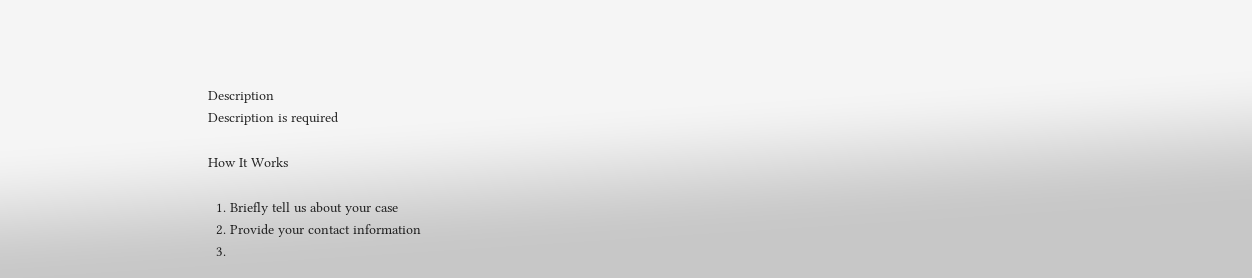Description
Description is required

How It Works

  1. Briefly tell us about your case
  2. Provide your contact information
  3.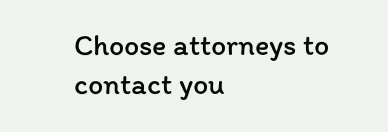Choose attorneys to contact you